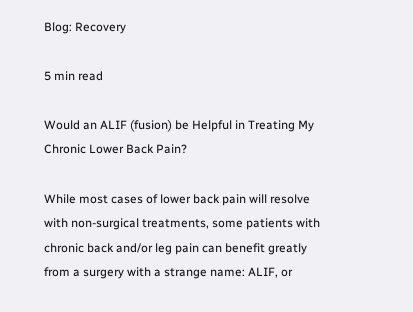Blog: Recovery

5 min read

Would an ALIF (fusion) be Helpful in Treating My Chronic Lower Back Pain?

While most cases of lower back pain will resolve with non-surgical treatments, some patients with chronic back and/or leg pain can benefit greatly from a surgery with a strange name: ALIF, or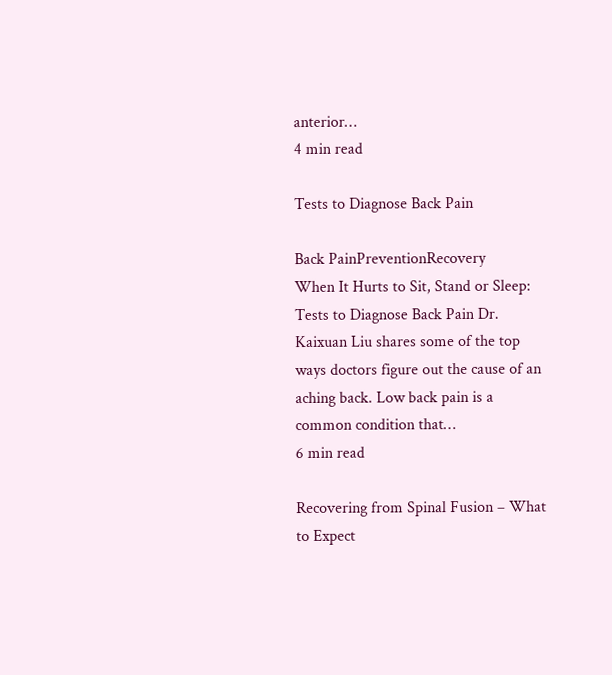anterior…
4 min read

Tests to Diagnose Back Pain

Back PainPreventionRecovery
When It Hurts to Sit, Stand or Sleep: Tests to Diagnose Back Pain Dr. Kaixuan Liu shares some of the top ways doctors figure out the cause of an aching back. Low back pain is a common condition that…
6 min read

Recovering from Spinal Fusion – What to Expect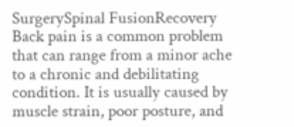SurgerySpinal FusionRecovery
Back pain is a common problem that can range from a minor ache to a chronic and debilitating condition. It is usually caused by muscle strain, poor posture, and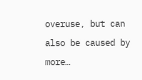overuse, but can also be caused by more…